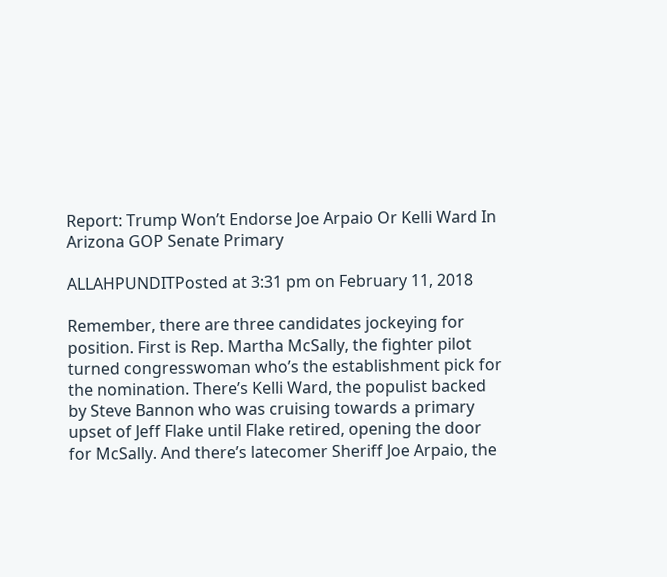Report: Trump Won’t Endorse Joe Arpaio Or Kelli Ward In Arizona GOP Senate Primary

ALLAHPUNDITPosted at 3:31 pm on February 11, 2018

Remember, there are three candidates jockeying for position. First is Rep. Martha McSally, the fighter pilot turned congresswoman who’s the establishment pick for the nomination. There’s Kelli Ward, the populist backed by Steve Bannon who was cruising towards a primary upset of Jeff Flake until Flake retired, opening the door for McSally. And there’s latecomer Sheriff Joe Arpaio, the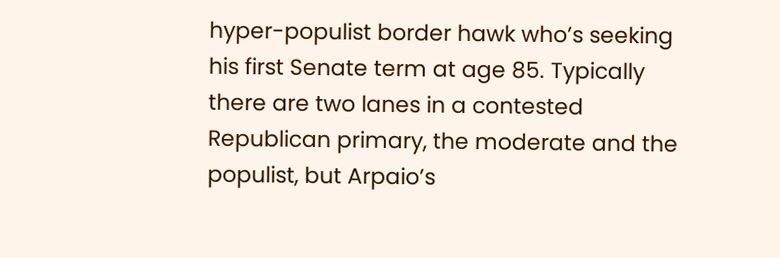hyper-populist border hawk who’s seeking his first Senate term at age 85. Typically there are two lanes in a contested Republican primary, the moderate and the populist, but Arpaio’s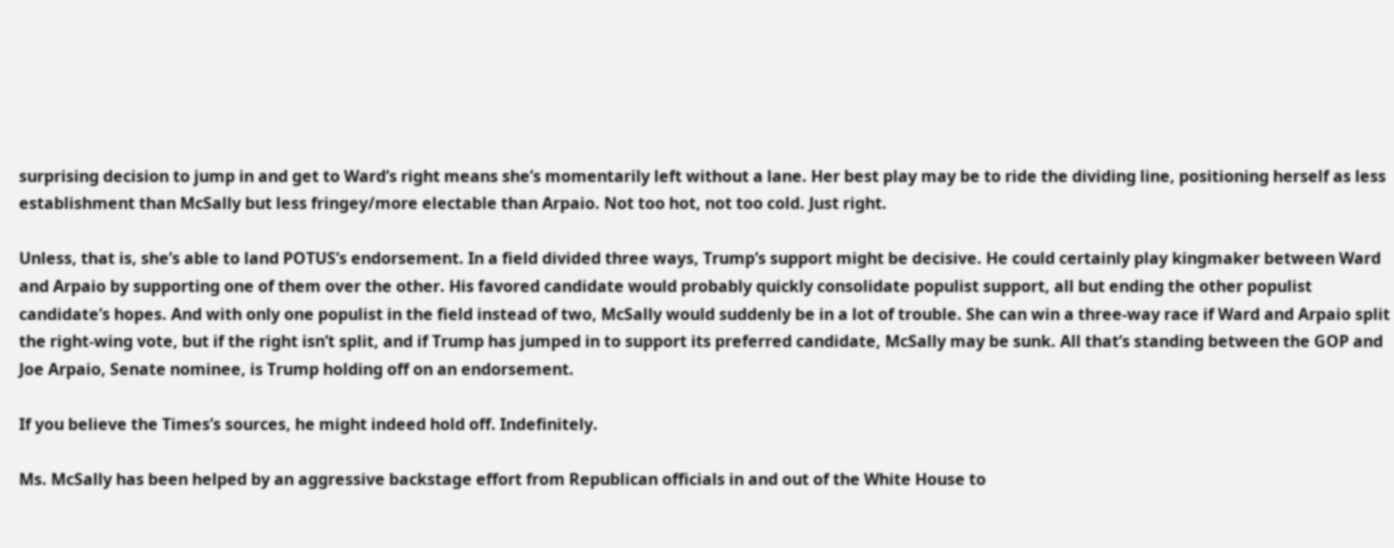surprising decision to jump in and get to Ward’s right means she’s momentarily left without a lane. Her best play may be to ride the dividing line, positioning herself as less establishment than McSally but less fringey/more electable than Arpaio. Not too hot, not too cold. Just right.

Unless, that is, she’s able to land POTUS’s endorsement. In a field divided three ways, Trump’s support might be decisive. He could certainly play kingmaker between Ward and Arpaio by supporting one of them over the other. His favored candidate would probably quickly consolidate populist support, all but ending the other populist candidate’s hopes. And with only one populist in the field instead of two, McSally would suddenly be in a lot of trouble. She can win a three-way race if Ward and Arpaio split the right-wing vote, but if the right isn’t split, and if Trump has jumped in to support its preferred candidate, McSally may be sunk. All that’s standing between the GOP and Joe Arpaio, Senate nominee, is Trump holding off on an endorsement.

If you believe the Times’s sources, he might indeed hold off. Indefinitely.

Ms. McSally has been helped by an aggressive backstage effort from Republican officials in and out of the White House to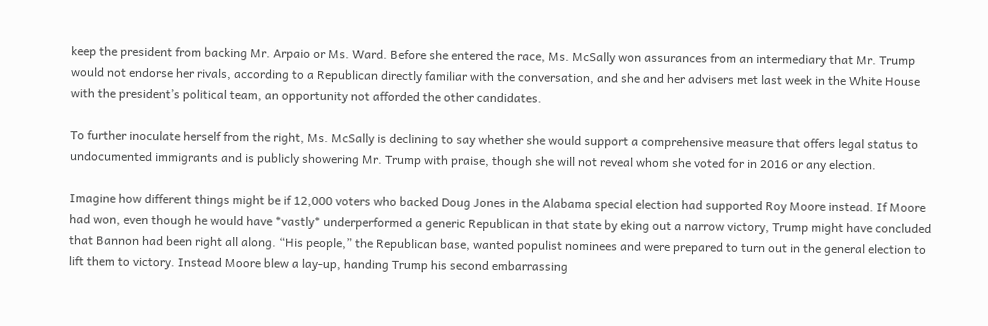keep the president from backing Mr. Arpaio or Ms. Ward. Before she entered the race, Ms. McSally won assurances from an intermediary that Mr. Trump would not endorse her rivals, according to a Republican directly familiar with the conversation, and she and her advisers met last week in the White House with the president’s political team, an opportunity not afforded the other candidates.

To further inoculate herself from the right, Ms. McSally is declining to say whether she would support a comprehensive measure that offers legal status to undocumented immigrants and is publicly showering Mr. Trump with praise, though she will not reveal whom she voted for in 2016 or any election.

Imagine how different things might be if 12,000 voters who backed Doug Jones in the Alabama special election had supported Roy Moore instead. If Moore had won, even though he would have *vastly* underperformed a generic Republican in that state by eking out a narrow victory, Trump might have concluded that Bannon had been right all along. “His people,” the Republican base, wanted populist nominees and were prepared to turn out in the general election to lift them to victory. Instead Moore blew a lay-up, handing Trump his second embarrassing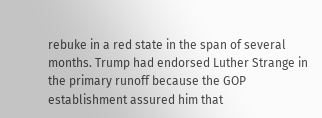rebuke in a red state in the span of several months. Trump had endorsed Luther Strange in the primary runoff because the GOP establishment assured him that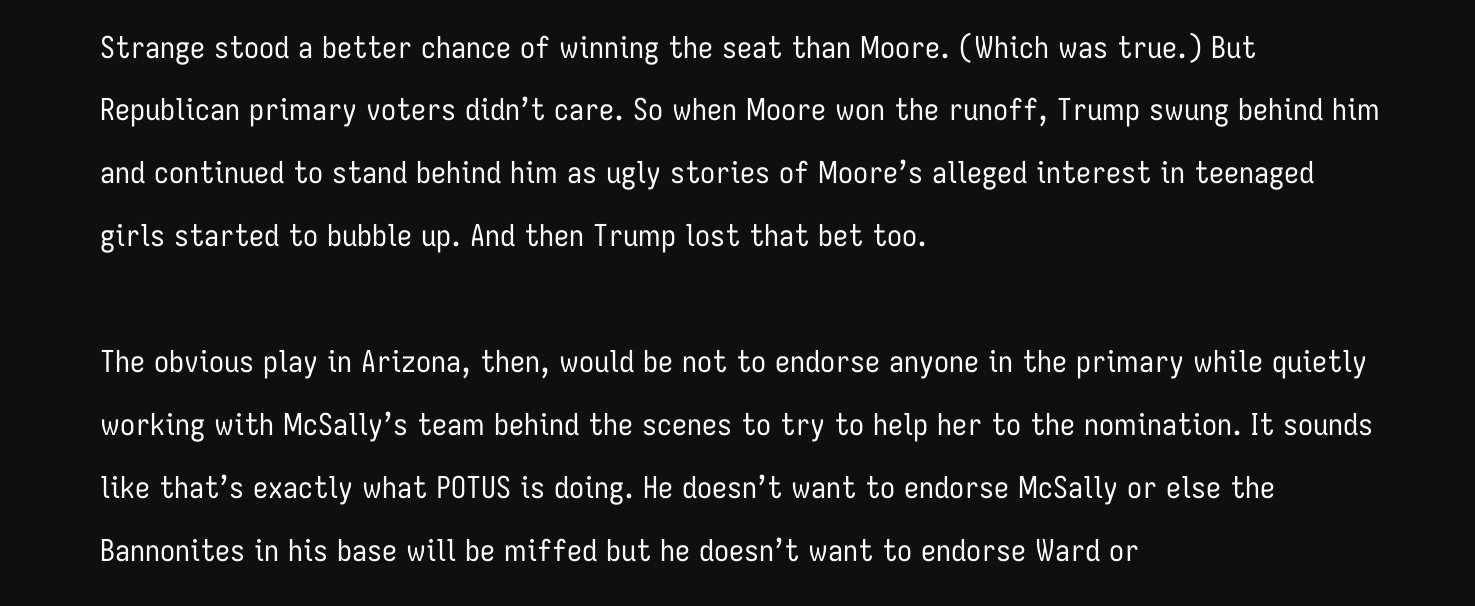Strange stood a better chance of winning the seat than Moore. (Which was true.) But Republican primary voters didn’t care. So when Moore won the runoff, Trump swung behind him and continued to stand behind him as ugly stories of Moore’s alleged interest in teenaged girls started to bubble up. And then Trump lost that bet too.

The obvious play in Arizona, then, would be not to endorse anyone in the primary while quietly working with McSally’s team behind the scenes to try to help her to the nomination. It sounds like that’s exactly what POTUS is doing. He doesn’t want to endorse McSally or else the Bannonites in his base will be miffed but he doesn’t want to endorse Ward or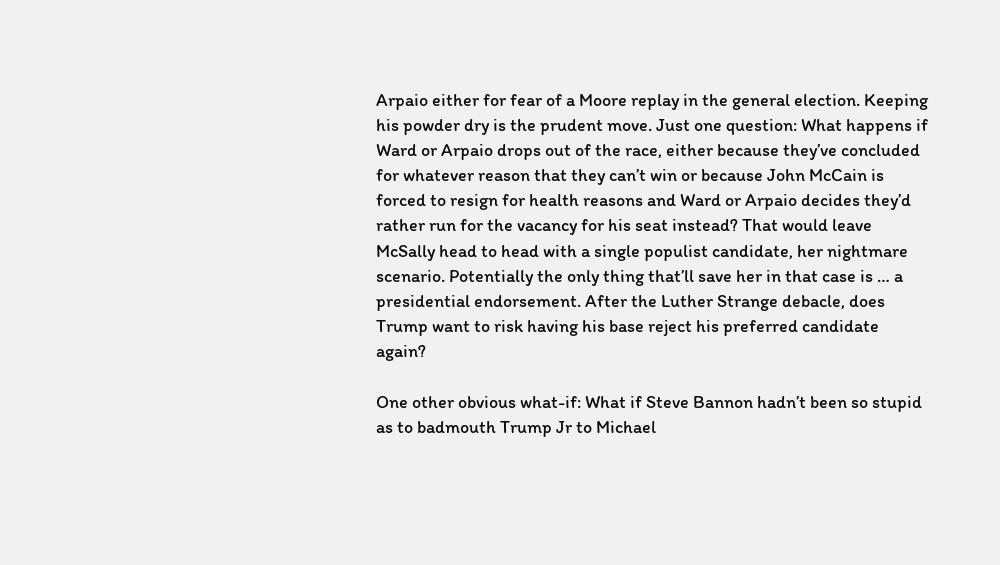Arpaio either for fear of a Moore replay in the general election. Keeping his powder dry is the prudent move. Just one question: What happens if Ward or Arpaio drops out of the race, either because they’ve concluded for whatever reason that they can’t win or because John McCain is forced to resign for health reasons and Ward or Arpaio decides they’d rather run for the vacancy for his seat instead? That would leave McSally head to head with a single populist candidate, her nightmare scenario. Potentially the only thing that’ll save her in that case is … a presidential endorsement. After the Luther Strange debacle, does Trump want to risk having his base reject his preferred candidate again?

One other obvious what-if: What if Steve Bannon hadn’t been so stupid as to badmouth Trump Jr to Michael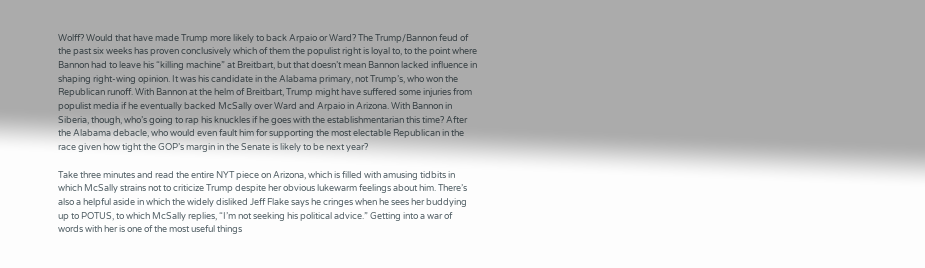Wolff? Would that have made Trump more likely to back Arpaio or Ward? The Trump/Bannon feud of the past six weeks has proven conclusively which of them the populist right is loyal to, to the point where Bannon had to leave his “killing machine” at Breitbart, but that doesn’t mean Bannon lacked influence in shaping right-wing opinion. It was his candidate in the Alabama primary, not Trump’s, who won the Republican runoff. With Bannon at the helm of Breitbart, Trump might have suffered some injuries from populist media if he eventually backed McSally over Ward and Arpaio in Arizona. With Bannon in Siberia, though, who’s going to rap his knuckles if he goes with the establishmentarian this time? After the Alabama debacle, who would even fault him for supporting the most electable Republican in the race given how tight the GOP’s margin in the Senate is likely to be next year?

Take three minutes and read the entire NYT piece on Arizona, which is filled with amusing tidbits in which McSally strains not to criticize Trump despite her obvious lukewarm feelings about him. There’s also a helpful aside in which the widely disliked Jeff Flake says he cringes when he sees her buddying up to POTUS, to which McSally replies, “I’m not seeking his political advice.” Getting into a war of words with her is one of the most useful things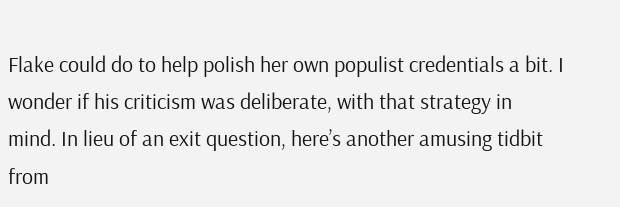Flake could do to help polish her own populist credentials a bit. I wonder if his criticism was deliberate, with that strategy in mind. In lieu of an exit question, here’s another amusing tidbit from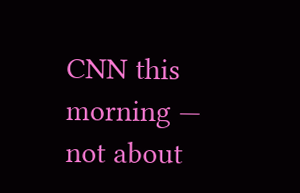CNN this morning — not about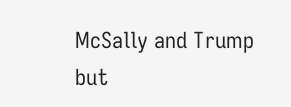McSally and Trump but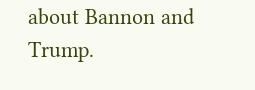about Bannon and Trump.